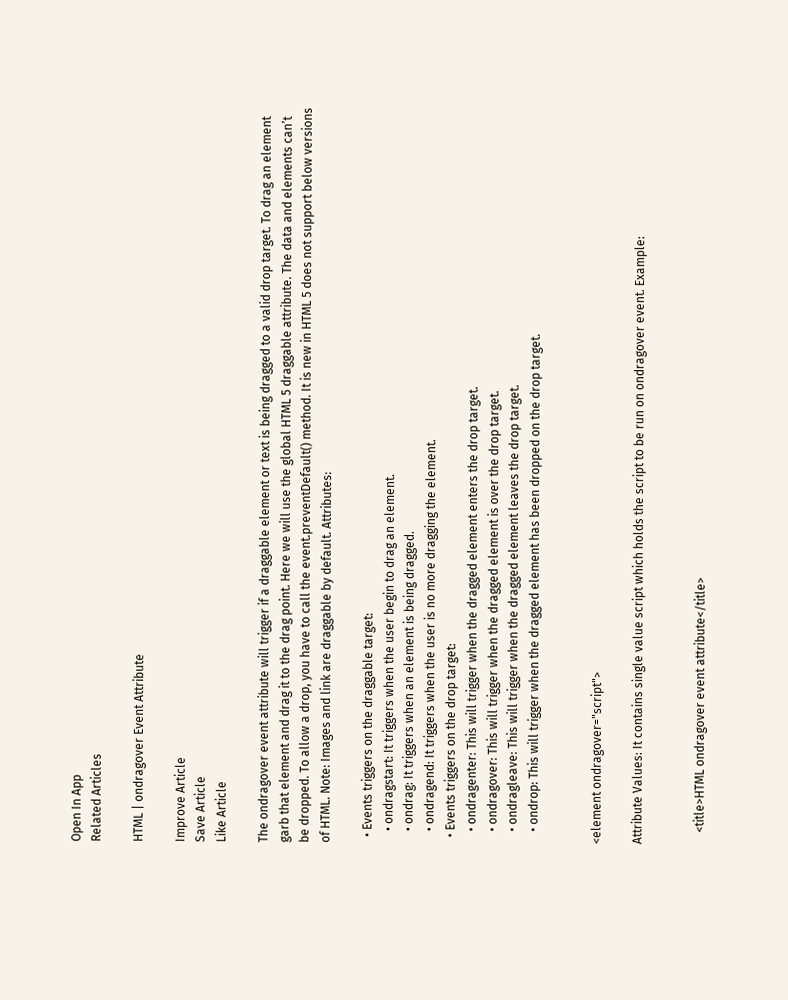Open In App
Related Articles

HTML | ondragover Event Attribute

Improve Article
Save Article
Like Article

The ondragover event attribute will trigger if a draggable element or text is being dragged to a valid drop target. To drag an element garb that element and drag it to the drag point. Here we will use the global HTML 5 draggable attribute. The data and elements can’t be dropped. To allow a drop, you have to call the event.preventDefault() method. It is new in HTML 5 does not support below versions of HTML. Note: Images and link are draggable by default. Attributes:

  • Events triggers on the draggable target:
    • ondragstart: It triggers when the user begin to drag an element.
    • ondrag: It triggers when an element is being dragged.
    • ondragend: It triggers when the user is no more dragging the element.
  • Events triggers on the drop target:
    • ondragenter: This will trigger when the dragged element enters the drop target.
    • ondragover: This will trigger when the dragged element is over the drop target.
    • ondragleave: This will trigger when the dragged element leaves the drop target.
    • ondrop: This will trigger when the dragged element has been dropped on the drop target.


<element ondragover="script">

Attribute Values: It contains single value script which holds the script to be run on ondragover event. Example:


    <title>HTML ondragover event attribute</title>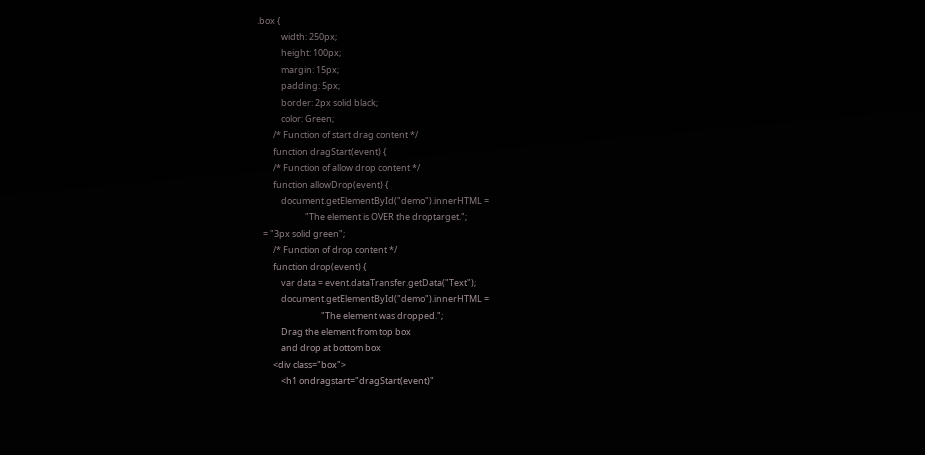.box {
            width: 250px;
            height: 100px;
            margin: 15px;
            padding: 5px;
            border: 2px solid black;
            color: Green;
        /* Function of start drag content */
        function dragStart(event) {
        /* Function of allow drop content */
        function allowDrop(event) {
            document.getElementById("demo").innerHTML =
                        "The element is OVER the droptarget.";
   = "3px solid green";
        /* Function of drop content */
        function drop(event) {
            var data = event.dataTransfer.getData("Text");
            document.getElementById("demo").innerHTML =
                                "The element was dropped.";
            Drag the element from top box
            and drop at bottom box
        <div class="box">
            <h1 ondragstart="dragStart(event)"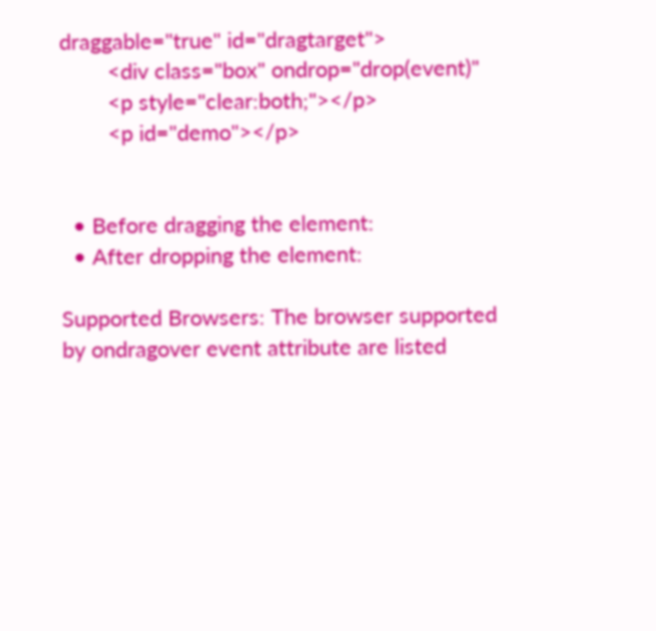draggable="true" id="dragtarget">
        <div class="box" ondrop="drop(event)"
        <p style="clear:both;"></p>
        <p id="demo"></p>


  • Before dragging the element:
  • After dropping the element:

Supported Browsers: The browser supported by ondragover event attribute are listed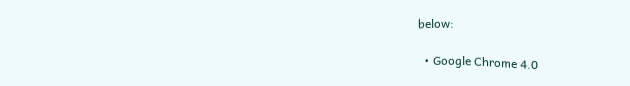below:

  • Google Chrome 4.0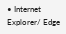• Internet Explorer/ Edge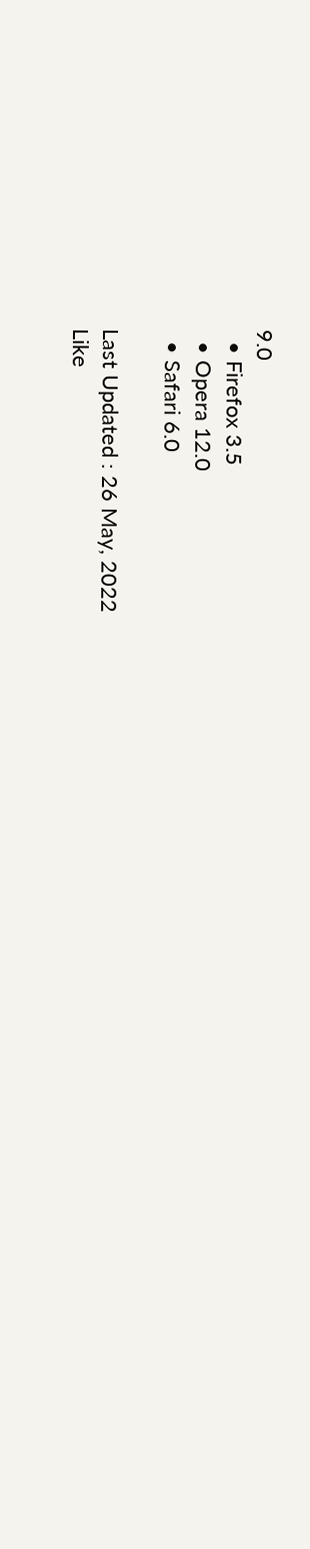9.0
  • Firefox 3.5
  • Opera 12.0
  • Safari 6.0

Last Updated : 26 May, 2022
Like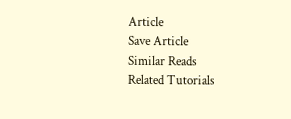Article
Save Article
Similar Reads
Related Tutorials